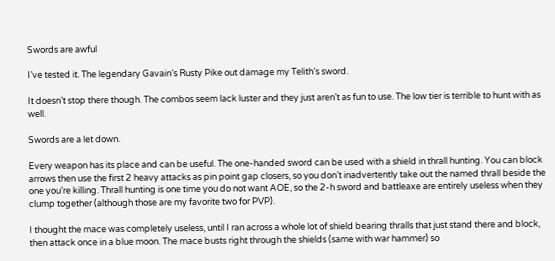Swords are awful

I’ve tested it. The legendary Gavain’s Rusty Pike out damage my Telith’s sword.

It doesn’t stop there though. The combos seem lack luster and they just aren’t as fun to use. The low tier is terrible to hunt with as well.

Swords are a let down.

Every weapon has its place and can be useful. The one-handed sword can be used with a shield in thrall hunting. You can block arrows then use the first 2 heavy attacks as pin point gap closers, so you don’t inadvertently take out the named thrall beside the one you’re killing. Thrall hunting is one time you do not want AOE, so the 2-h sword and battleaxe are entirely useless when they clump together (although those are my favorite two for PVP).

I thought the mace was completely useless, until I ran across a whole lot of shield bearing thralls that just stand there and block, then attack once in a blue moon. The mace busts right through the shields (same with war hammer) so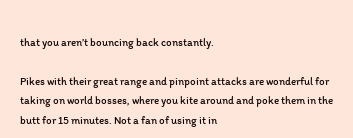that you aren’t bouncing back constantly.

Pikes with their great range and pinpoint attacks are wonderful for taking on world bosses, where you kite around and poke them in the butt for 15 minutes. Not a fan of using it in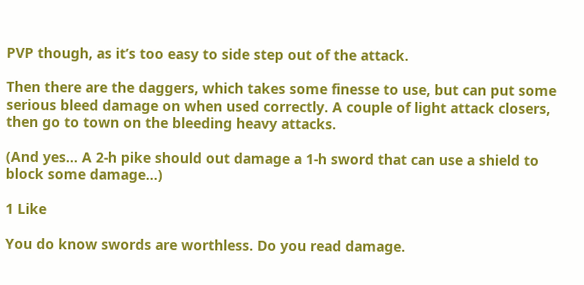PVP though, as it’s too easy to side step out of the attack.

Then there are the daggers, which takes some finesse to use, but can put some serious bleed damage on when used correctly. A couple of light attack closers, then go to town on the bleeding heavy attacks.

(And yes… A 2-h pike should out damage a 1-h sword that can use a shield to block some damage…)

1 Like

You do know swords are worthless. Do you read damage.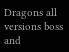Dragons all versions boss and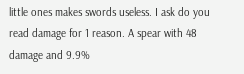little ones makes swords useless. I ask do you read damage for 1 reason. A spear with 48 damage and 9.9%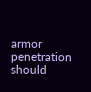armor penetration should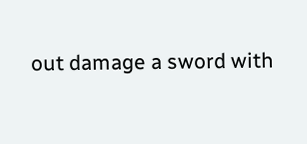out damage a sword with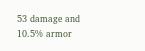53 damage and 10.5% armor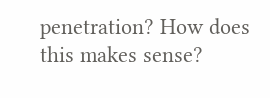penetration? How does this makes sense?